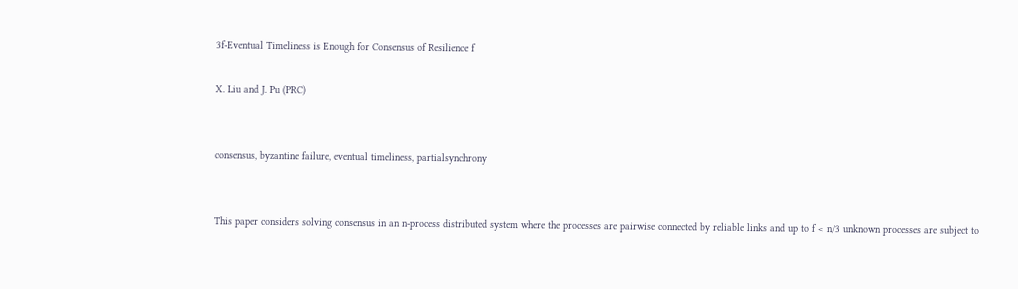3f-Eventual Timeliness is Enough for Consensus of Resilience f

X. Liu and J. Pu (PRC)


consensus, byzantine failure, eventual timeliness, partialsynchrony


This paper considers solving consensus in an n-process distributed system where the processes are pairwise connected by reliable links and up to f < n/3 unknown processes are subject to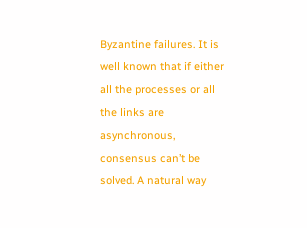Byzantine failures. It is well known that if either all the processes or all the links are asynchronous, consensus can’t be solved. A natural way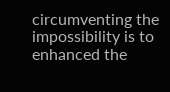circumventing the impossibility is to enhanced the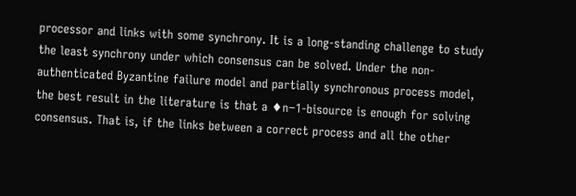processor and links with some synchrony. It is a long-standing challenge to study the least synchrony under which consensus can be solved. Under the non-authenticated Byzantine failure model and partially synchronous process model, the best result in the literature is that a ♦n−1-bisource is enough for solving consensus. That is, if the links between a correct process and all the other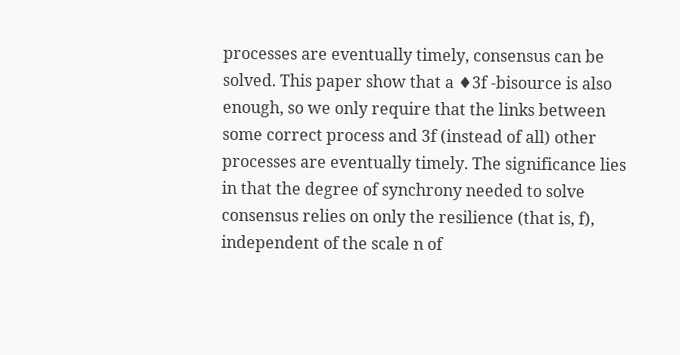processes are eventually timely, consensus can be solved. This paper show that a ♦3f -bisource is also enough, so we only require that the links between some correct process and 3f (instead of all) other processes are eventually timely. The significance lies in that the degree of synchrony needed to solve consensus relies on only the resilience (that is, f), independent of the scale n of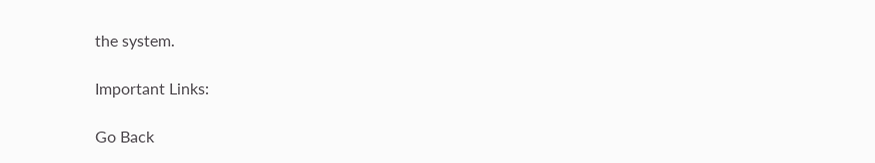the system.

Important Links:

Go Back